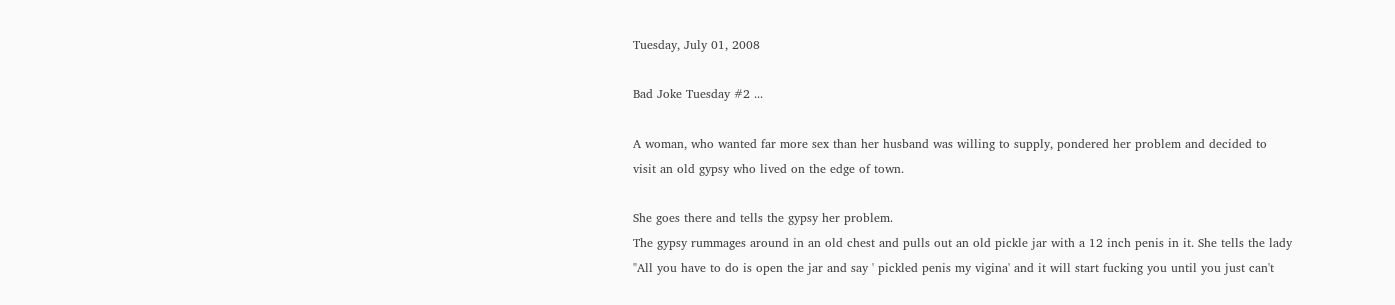Tuesday, July 01, 2008

Bad Joke Tuesday #2 ...

A woman, who wanted far more sex than her husband was willing to supply, pondered her problem and decided to visit an old gypsy who lived on the edge of town.

She goes there and tells the gypsy her problem.
The gypsy rummages around in an old chest and pulls out an old pickle jar with a 12 inch penis in it. She tells the lady "All you have to do is open the jar and say ' pickled penis my vigina' and it will start fucking you until you just can't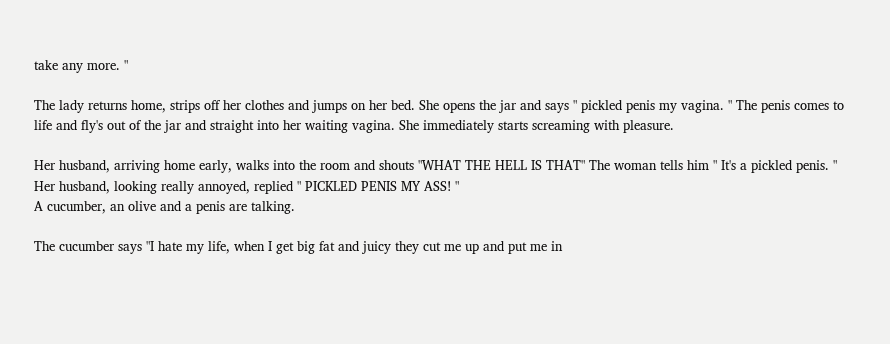take any more. "

The lady returns home, strips off her clothes and jumps on her bed. She opens the jar and says " pickled penis my vagina. " The penis comes to life and fly's out of the jar and straight into her waiting vagina. She immediately starts screaming with pleasure.

Her husband, arriving home early, walks into the room and shouts "WHAT THE HELL IS THAT" The woman tells him " It's a pickled penis. "
Her husband, looking really annoyed, replied " PICKLED PENIS MY ASS! "
A cucumber, an olive and a penis are talking.

The cucumber says "I hate my life, when I get big fat and juicy they cut me up and put me in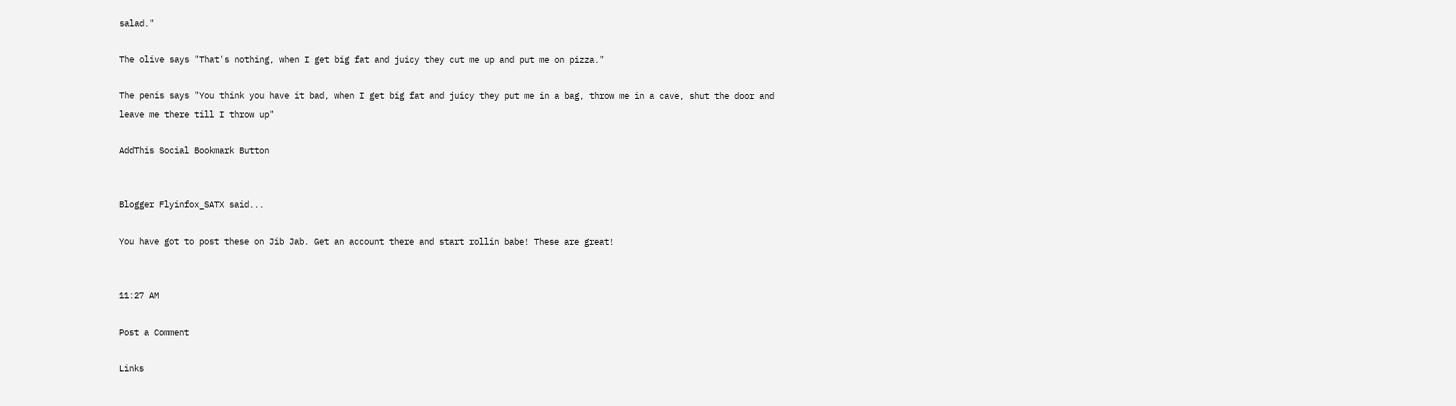salad."

The olive says "That's nothing, when I get big fat and juicy they cut me up and put me on pizza."

The penis says "You think you have it bad, when I get big fat and juicy they put me in a bag, throw me in a cave, shut the door and leave me there till I throw up"

AddThis Social Bookmark Button


Blogger Flyinfox_SATX said...

You have got to post these on Jib Jab. Get an account there and start rollin babe! These are great!


11:27 AM

Post a Comment

Links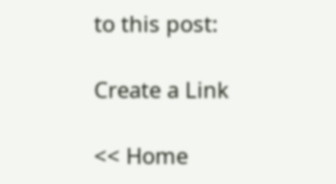to this post:

Create a Link

<< Home